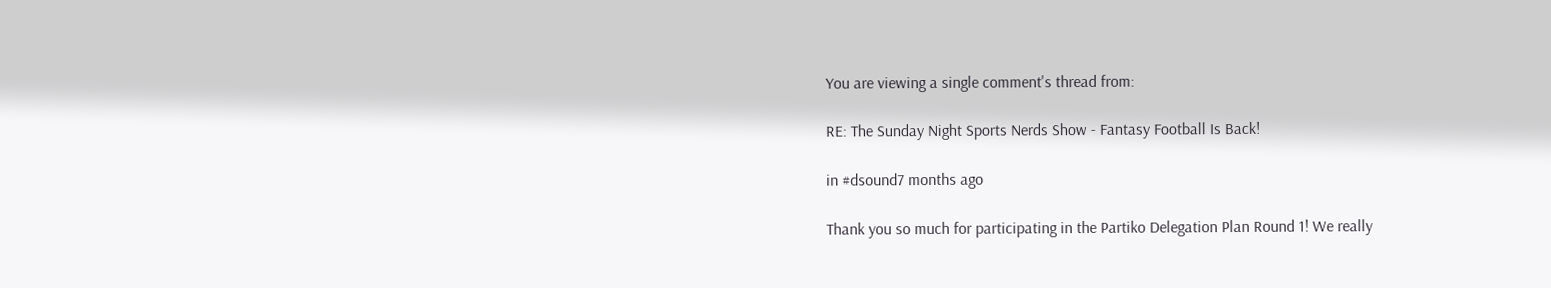You are viewing a single comment's thread from:

RE: The Sunday Night Sports Nerds Show - Fantasy Football Is Back!

in #dsound7 months ago

Thank you so much for participating in the Partiko Delegation Plan Round 1! We really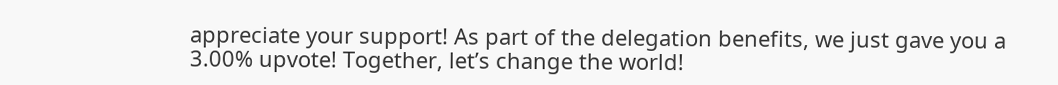appreciate your support! As part of the delegation benefits, we just gave you a 3.00% upvote! Together, let’s change the world!